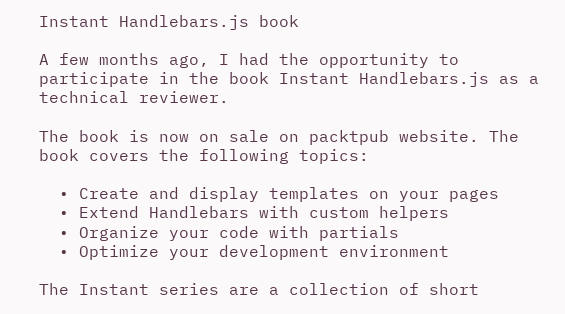Instant Handlebars.js book

A few months ago, I had the opportunity to participate in the book Instant Handlebars.js as a technical reviewer.

The book is now on sale on packtpub website. The book covers the following topics:

  • Create and display templates on your pages
  • Extend Handlebars with custom helpers
  • Organize your code with partials
  • Optimize your development environment

The Instant series are a collection of short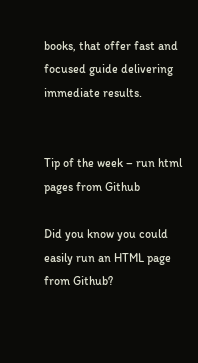books, that offer fast and focused guide delivering immediate results.


Tip of the week – run html pages from Github

Did you know you could easily run an HTML page from Github?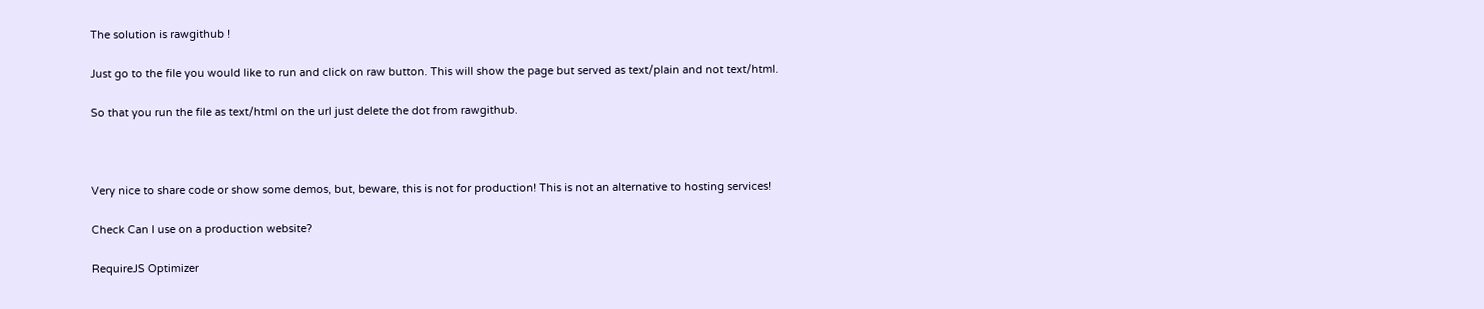The solution is rawgithub !

Just go to the file you would like to run and click on raw button. This will show the page but served as text/plain and not text/html.

So that you run the file as text/html on the url just delete the dot from rawgithub.



Very nice to share code or show some demos, but, beware, this is not for production! This is not an alternative to hosting services!

Check Can I use on a production website?

RequireJS Optimizer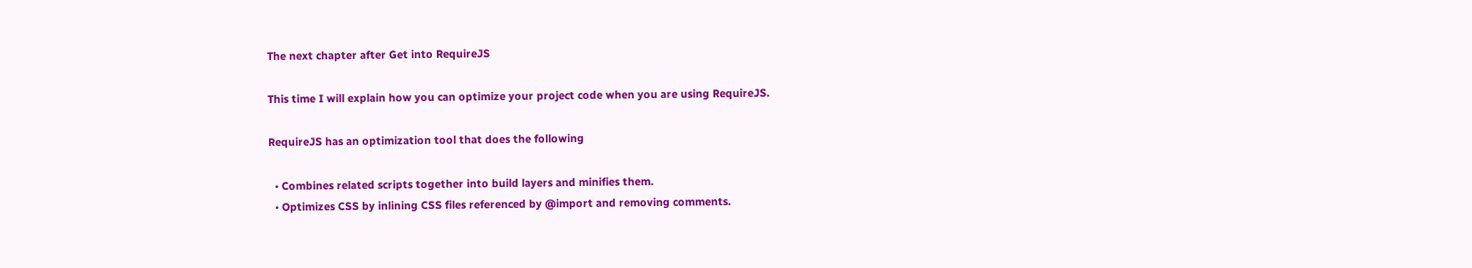The next chapter after Get into RequireJS

This time I will explain how you can optimize your project code when you are using RequireJS.

RequireJS has an optimization tool that does the following

  • Combines related scripts together into build layers and minifies them.
  • Optimizes CSS by inlining CSS files referenced by @import and removing comments.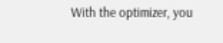With the optimizer, you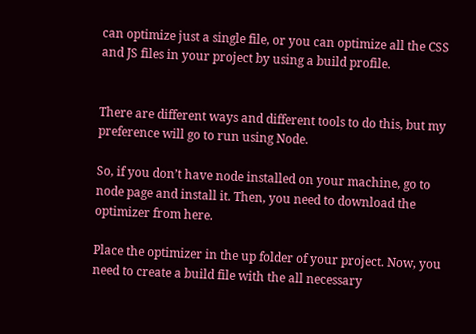can optimize just a single file, or you can optimize all the CSS and JS files in your project by using a build profile.


There are different ways and different tools to do this, but my preference will go to run using Node.

So, if you don’t have node installed on your machine, go to node page and install it. Then, you need to download the optimizer from here.

Place the optimizer in the up folder of your project. Now, you need to create a build file with the all necessary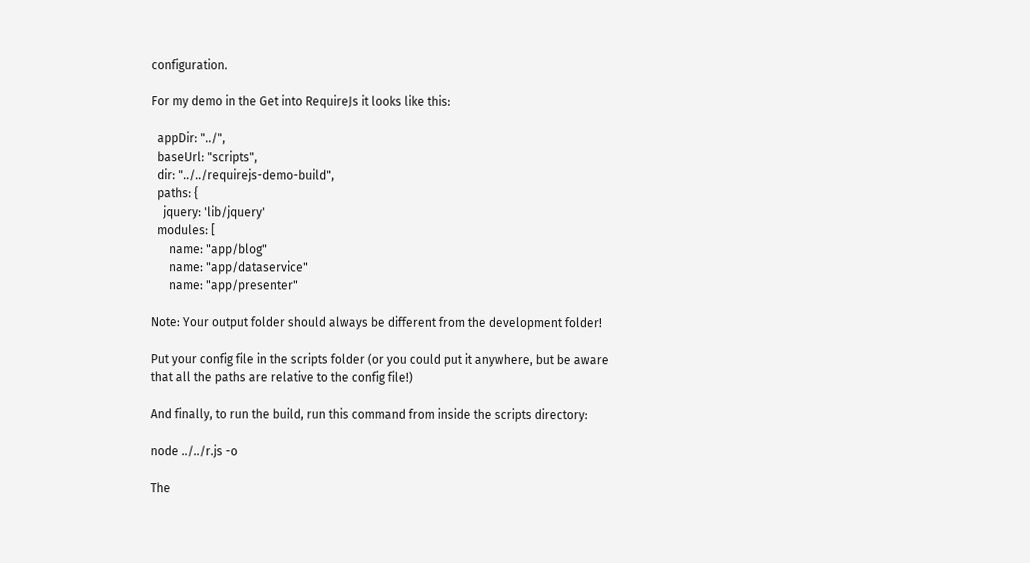configuration.

For my demo in the Get into RequireJs it looks like this:

  appDir: "../",
  baseUrl: "scripts",
  dir: "../../requirejs-demo-build",
  paths: {
    jquery: 'lib/jquery'
  modules: [
      name: "app/blog"
      name: "app/dataservice"
      name: "app/presenter"

Note: Your output folder should always be different from the development folder!

Put your config file in the scripts folder (or you could put it anywhere, but be aware that all the paths are relative to the config file!)

And finally, to run the build, run this command from inside the scripts directory:

node ../../r.js -o

The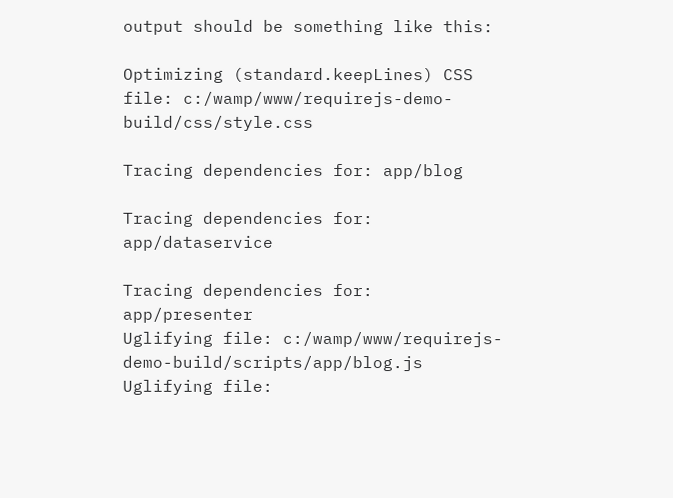output should be something like this:

Optimizing (standard.keepLines) CSS file: c:/wamp/www/requirejs-demo-build/css/style.css

Tracing dependencies for: app/blog

Tracing dependencies for: app/dataservice

Tracing dependencies for: app/presenter
Uglifying file: c:/wamp/www/requirejs-demo-build/scripts/app/blog.js
Uglifying file: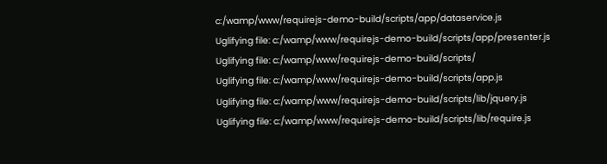c:/wamp/www/requirejs-demo-build/scripts/app/dataservice.js
Uglifying file: c:/wamp/www/requirejs-demo-build/scripts/app/presenter.js
Uglifying file: c:/wamp/www/requirejs-demo-build/scripts/
Uglifying file: c:/wamp/www/requirejs-demo-build/scripts/app.js
Uglifying file: c:/wamp/www/requirejs-demo-build/scripts/lib/jquery.js
Uglifying file: c:/wamp/www/requirejs-demo-build/scripts/lib/require.js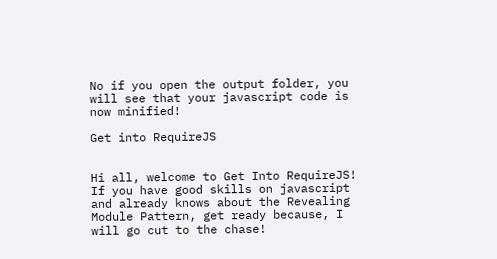No if you open the output folder, you will see that your javascript code is now minified!

Get into RequireJS


Hi all, welcome to Get Into RequireJS! If you have good skills on javascript and already knows about the Revealing Module Pattern, get ready because, I will go cut to the chase!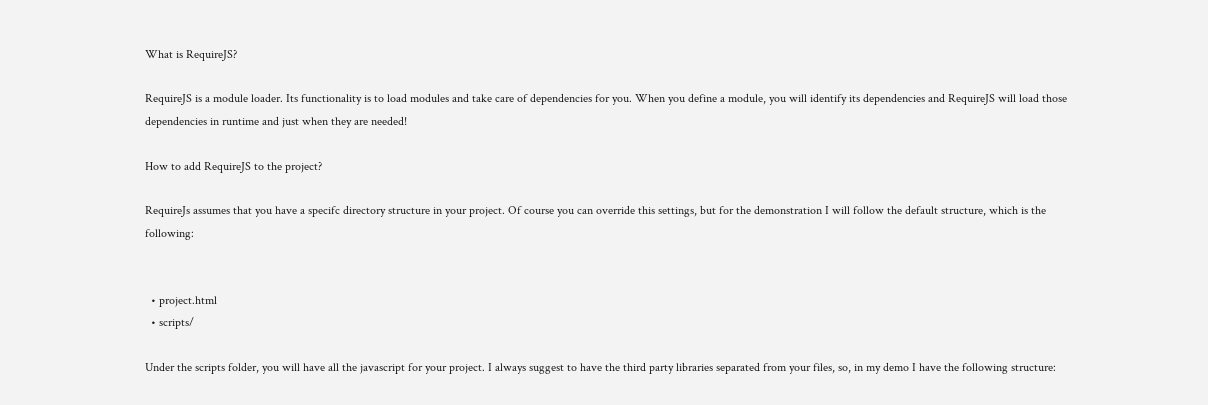What is RequireJS?

RequireJS is a module loader. Its functionality is to load modules and take care of dependencies for you. When you define a module, you will identify its dependencies and RequireJS will load those dependencies in runtime and just when they are needed!

How to add RequireJS to the project?

RequireJs assumes that you have a specifc directory structure in your project. Of course you can override this settings, but for the demonstration I will follow the default structure, which is the following:


  • project.html
  • scripts/

Under the scripts folder, you will have all the javascript for your project. I always suggest to have the third party libraries separated from your files, so, in my demo I have the following structure: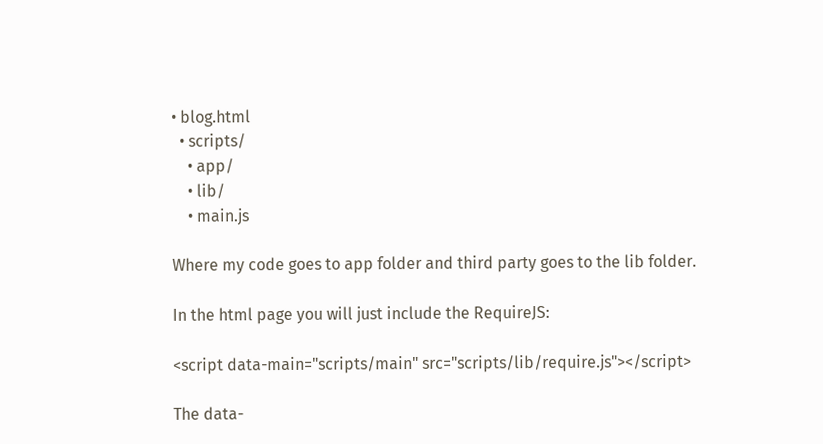• blog.html
  • scripts/
    • app/
    • lib/
    • main.js

Where my code goes to app folder and third party goes to the lib folder.

In the html page you will just include the RequireJS:

<script data-main="scripts/main" src="scripts/lib/require.js"></script>

The data-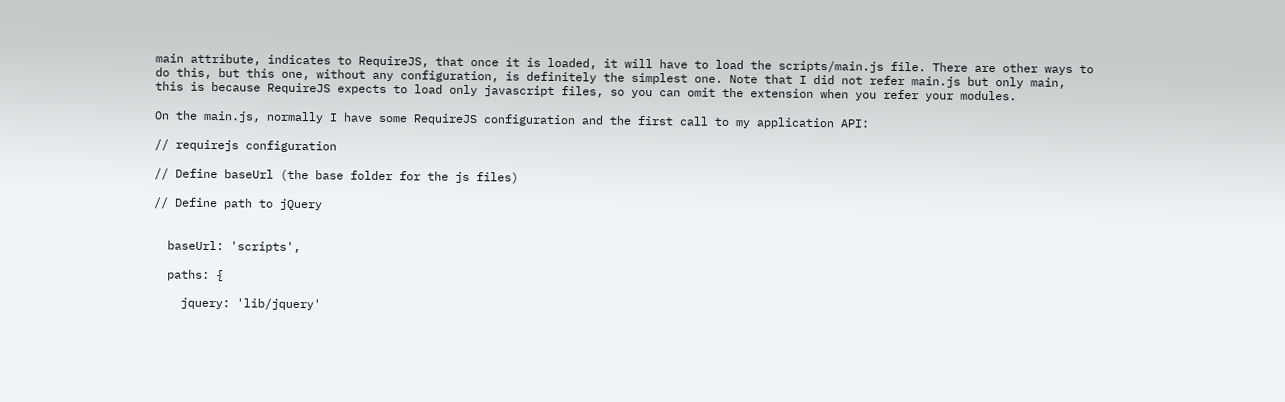main attribute, indicates to RequireJS, that once it is loaded, it will have to load the scripts/main.js file. There are other ways to do this, but this one, without any configuration, is definitely the simplest one. Note that I did not refer main.js but only main, this is because RequireJS expects to load only javascript files, so you can omit the extension when you refer your modules.

On the main.js, normally I have some RequireJS configuration and the first call to my application API:

// requirejs configuration

// Define baseUrl (the base folder for the js files)

// Define path to jQuery


  baseUrl: 'scripts',

  paths: {

    jquery: 'lib/jquery'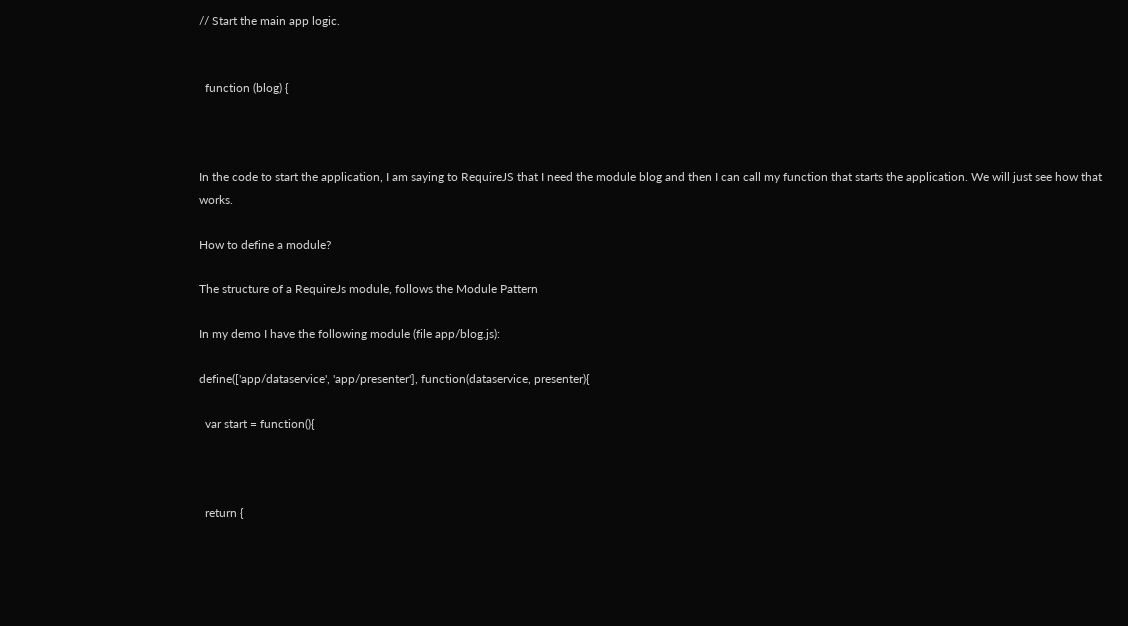// Start the main app logic.


  function (blog) {



In the code to start the application, I am saying to RequireJS that I need the module blog and then I can call my function that starts the application. We will just see how that works.

How to define a module?

The structure of a RequireJs module, follows the Module Pattern

In my demo I have the following module (file app/blog.js):

define(['app/dataservice', 'app/presenter'], function(dataservice, presenter){

  var start = function(){



  return {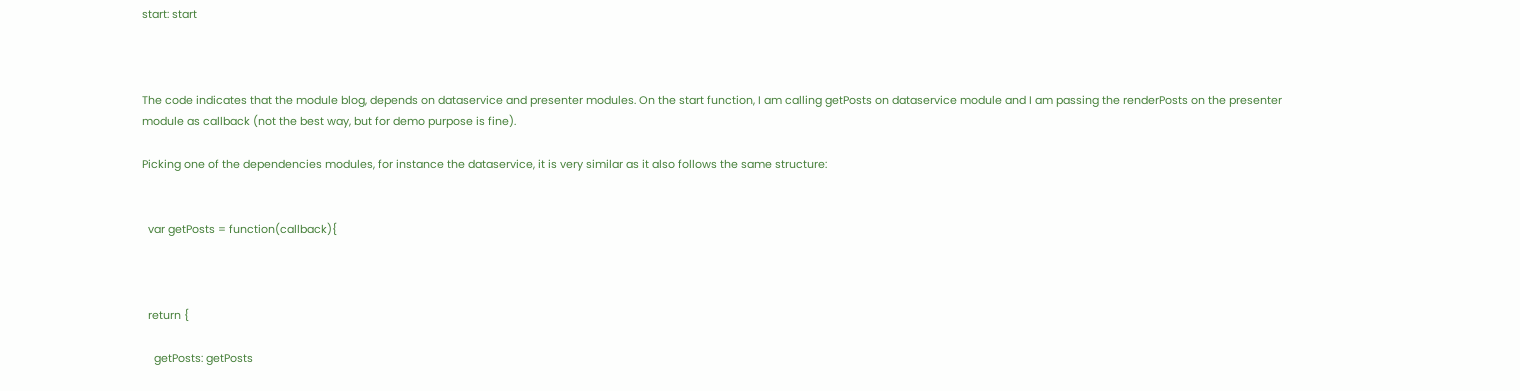start: start



The code indicates that the module blog, depends on dataservice and presenter modules. On the start function, I am calling getPosts on dataservice module and I am passing the renderPosts on the presenter module as callback (not the best way, but for demo purpose is fine).

Picking one of the dependencies modules, for instance the dataservice, it is very similar as it also follows the same structure:


  var getPosts = function(callback){



  return {

    getPosts: getPosts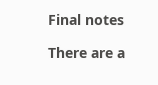Final notes

There are a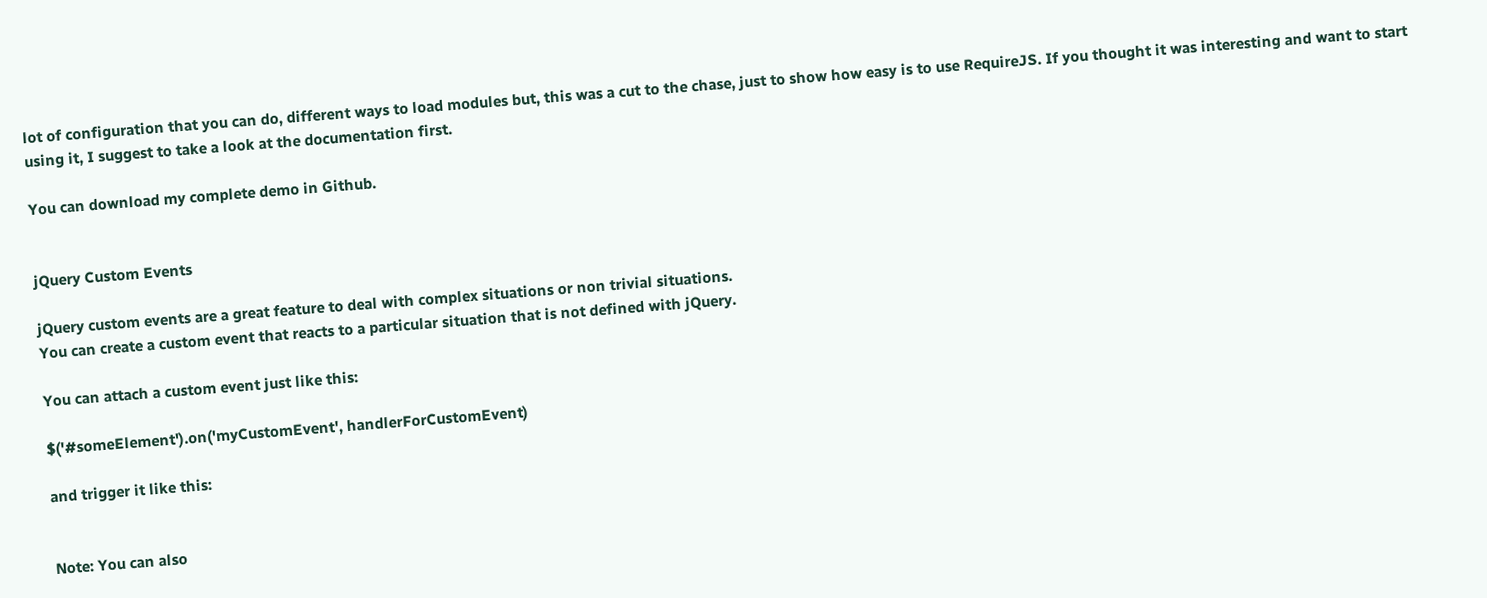lot of configuration that you can do, different ways to load modules but, this was a cut to the chase, just to show how easy is to use RequireJS. If you thought it was interesting and want to start using it, I suggest to take a look at the documentation first.

You can download my complete demo in Github.


jQuery Custom Events

jQuery custom events are a great feature to deal with complex situations or non trivial situations.
You can create a custom event that reacts to a particular situation that is not defined with jQuery.

You can attach a custom event just like this:

$('#someElement').on('myCustomEvent', handlerForCustomEvent)

and trigger it like this:


Note: You can also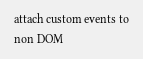attach custom events to non DOM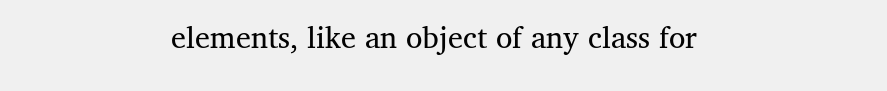elements, like an object of any class for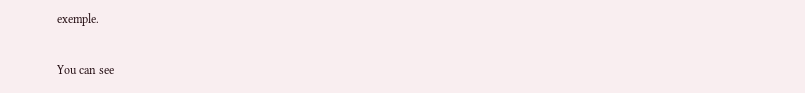exemple.

You can see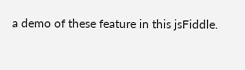a demo of these feature in this jsFiddle.